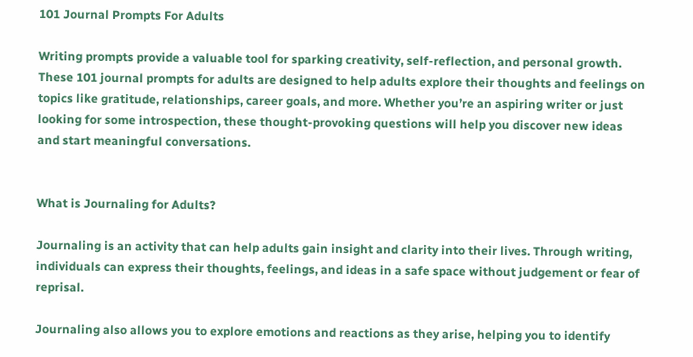101 Journal Prompts For Adults

Writing prompts provide a valuable tool for sparking creativity, self-reflection, and personal growth. These 101 journal prompts for adults are designed to help adults explore their thoughts and feelings on topics like gratitude, relationships, career goals, and more. Whether you’re an aspiring writer or just looking for some introspection, these thought-provoking questions will help you discover new ideas and start meaningful conversations.


What is Journaling for Adults?

Journaling is an activity that can help adults gain insight and clarity into their lives. Through writing, individuals can express their thoughts, feelings, and ideas in a safe space without judgement or fear of reprisal.

Journaling also allows you to explore emotions and reactions as they arise, helping you to identify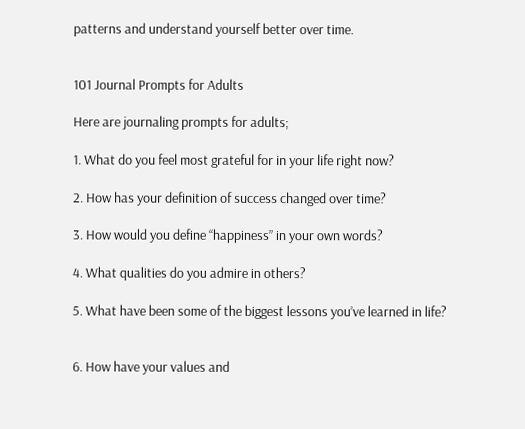patterns and understand yourself better over time.


101 Journal Prompts for Adults

Here are journaling prompts for adults;

1. What do you feel most grateful for in your life right now?

2. How has your definition of success changed over time?

3. How would you define “happiness” in your own words?

4. What qualities do you admire in others?

5. What have been some of the biggest lessons you’ve learned in life?


6. How have your values and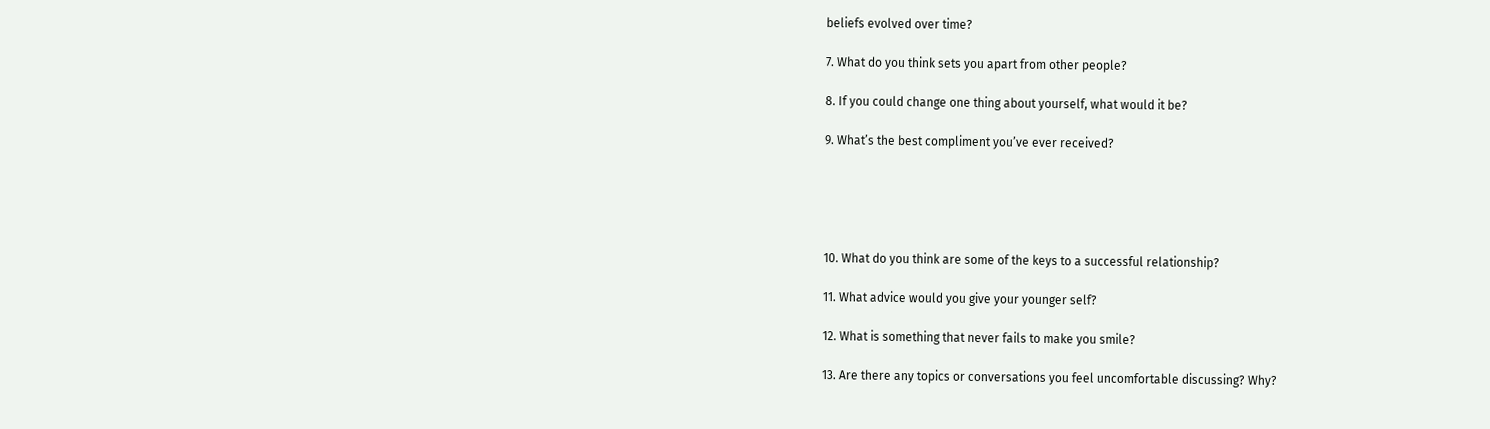beliefs evolved over time?

7. What do you think sets you apart from other people?

8. If you could change one thing about yourself, what would it be?

9. What’s the best compliment you’ve ever received?





10. What do you think are some of the keys to a successful relationship?

11. What advice would you give your younger self?

12. What is something that never fails to make you smile?

13. Are there any topics or conversations you feel uncomfortable discussing? Why?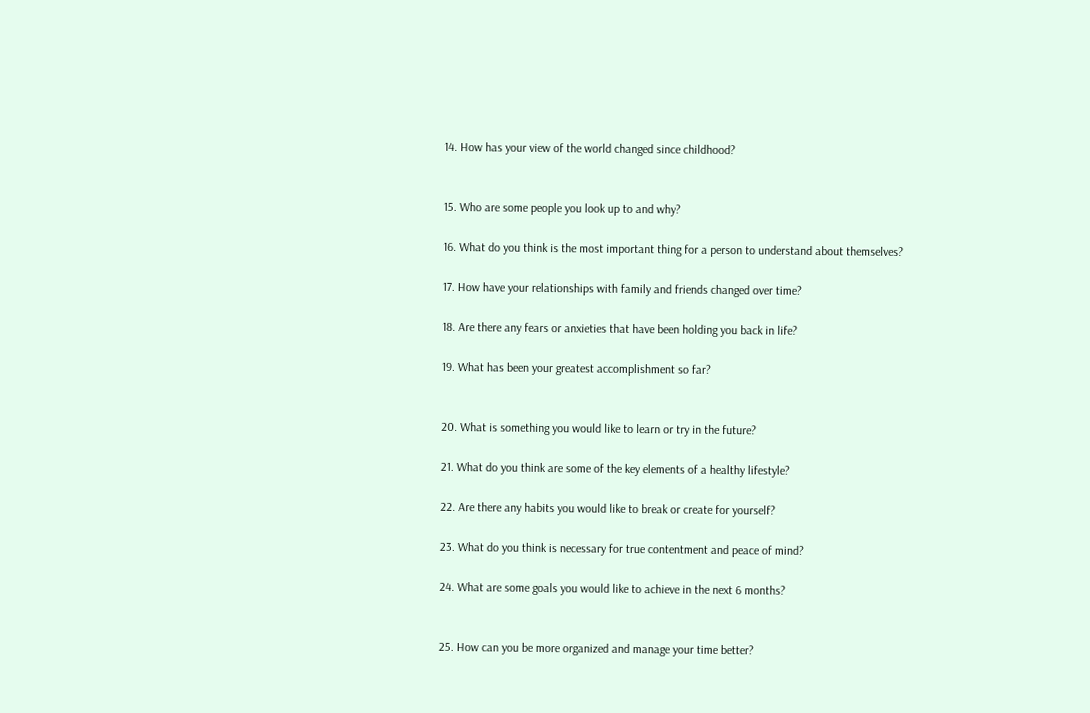14. How has your view of the world changed since childhood?


15. Who are some people you look up to and why?

16. What do you think is the most important thing for a person to understand about themselves?

17. How have your relationships with family and friends changed over time?

18. Are there any fears or anxieties that have been holding you back in life?

19. What has been your greatest accomplishment so far?


20. What is something you would like to learn or try in the future?

21. What do you think are some of the key elements of a healthy lifestyle?

22. Are there any habits you would like to break or create for yourself?

23. What do you think is necessary for true contentment and peace of mind?

24. What are some goals you would like to achieve in the next 6 months?


25. How can you be more organized and manage your time better?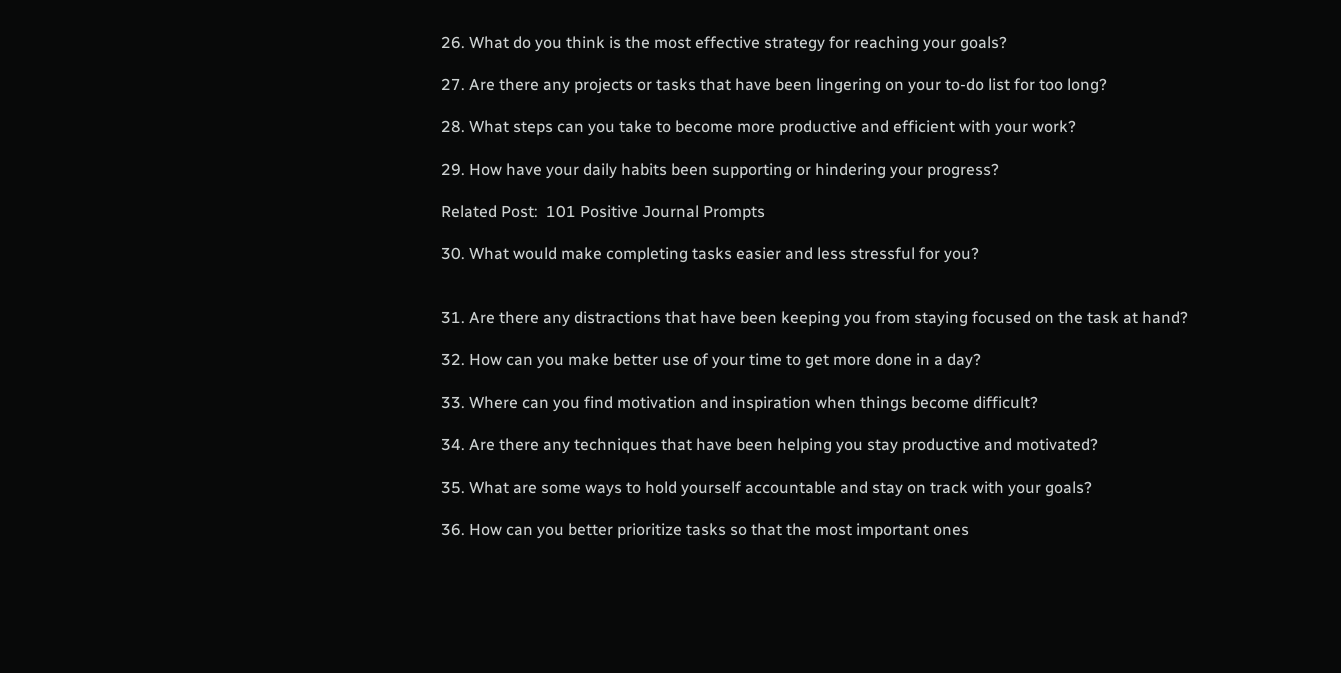26. What do you think is the most effective strategy for reaching your goals?

27. Are there any projects or tasks that have been lingering on your to-do list for too long?

28. What steps can you take to become more productive and efficient with your work?

29. How have your daily habits been supporting or hindering your progress?

Related Post:  101 Positive Journal Prompts

30. What would make completing tasks easier and less stressful for you?


31. Are there any distractions that have been keeping you from staying focused on the task at hand?

32. How can you make better use of your time to get more done in a day?

33. Where can you find motivation and inspiration when things become difficult?

34. Are there any techniques that have been helping you stay productive and motivated?

35. What are some ways to hold yourself accountable and stay on track with your goals?

36. How can you better prioritize tasks so that the most important ones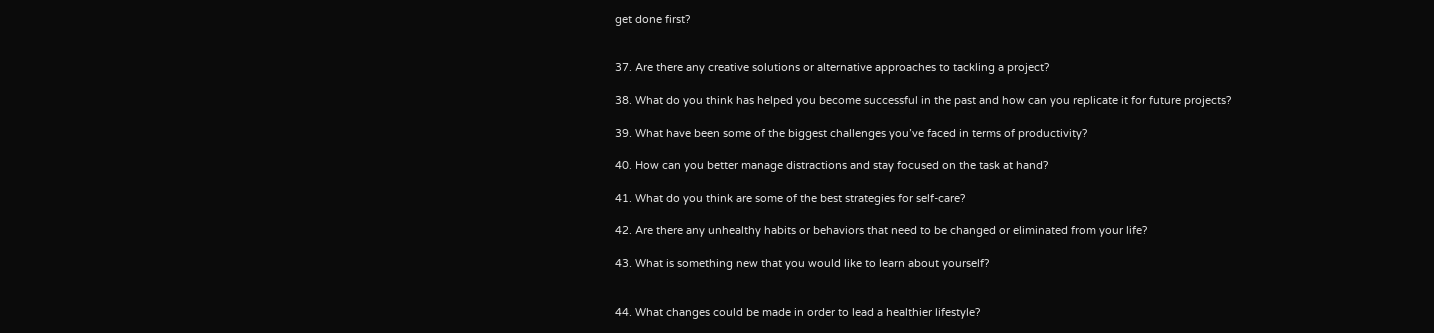get done first?


37. Are there any creative solutions or alternative approaches to tackling a project?

38. What do you think has helped you become successful in the past and how can you replicate it for future projects?

39. What have been some of the biggest challenges you’ve faced in terms of productivity?

40. How can you better manage distractions and stay focused on the task at hand?

41. What do you think are some of the best strategies for self-care?

42. Are there any unhealthy habits or behaviors that need to be changed or eliminated from your life?

43. What is something new that you would like to learn about yourself?


44. What changes could be made in order to lead a healthier lifestyle?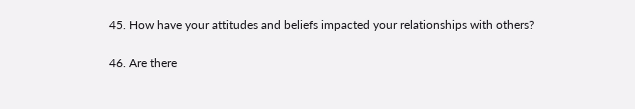45. How have your attitudes and beliefs impacted your relationships with others?

46. Are there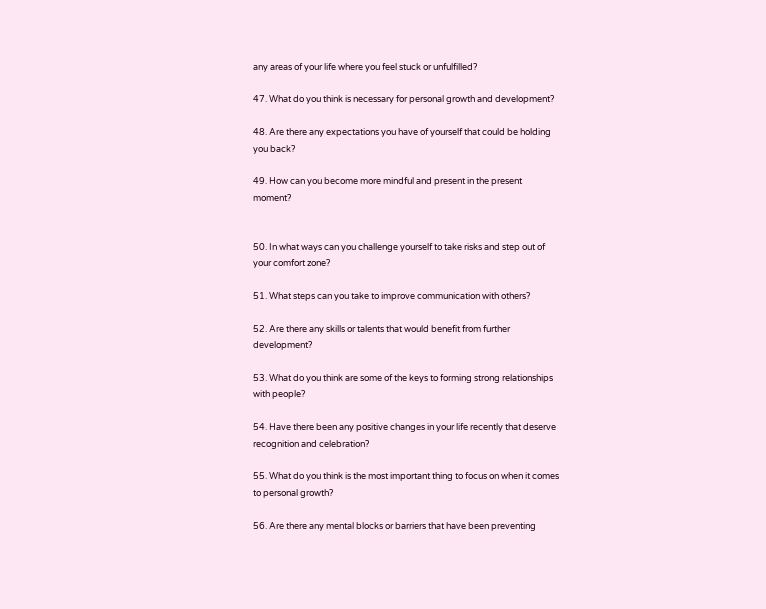any areas of your life where you feel stuck or unfulfilled?

47. What do you think is necessary for personal growth and development?

48. Are there any expectations you have of yourself that could be holding you back?

49. How can you become more mindful and present in the present moment?


50. In what ways can you challenge yourself to take risks and step out of your comfort zone?

51. What steps can you take to improve communication with others?

52. Are there any skills or talents that would benefit from further development?

53. What do you think are some of the keys to forming strong relationships with people?

54. Have there been any positive changes in your life recently that deserve recognition and celebration?

55. What do you think is the most important thing to focus on when it comes to personal growth?

56. Are there any mental blocks or barriers that have been preventing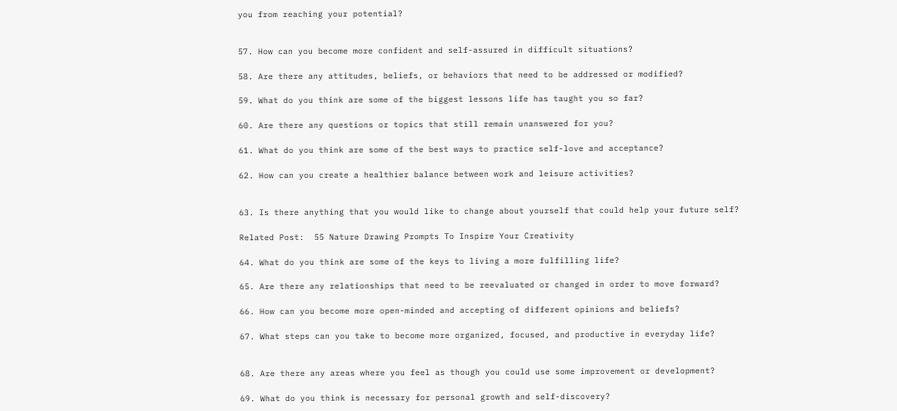you from reaching your potential?


57. How can you become more confident and self-assured in difficult situations?

58. Are there any attitudes, beliefs, or behaviors that need to be addressed or modified?

59. What do you think are some of the biggest lessons life has taught you so far?

60. Are there any questions or topics that still remain unanswered for you?

61. What do you think are some of the best ways to practice self-love and acceptance?

62. How can you create a healthier balance between work and leisure activities?


63. Is there anything that you would like to change about yourself that could help your future self?

Related Post:  55 Nature Drawing Prompts To Inspire Your Creativity

64. What do you think are some of the keys to living a more fulfilling life?

65. Are there any relationships that need to be reevaluated or changed in order to move forward?

66. How can you become more open-minded and accepting of different opinions and beliefs?

67. What steps can you take to become more organized, focused, and productive in everyday life?


68. Are there any areas where you feel as though you could use some improvement or development?

69. What do you think is necessary for personal growth and self-discovery?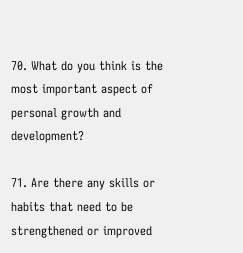70. What do you think is the most important aspect of personal growth and development?

71. Are there any skills or habits that need to be strengthened or improved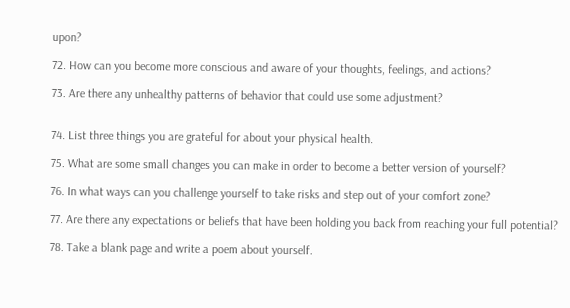upon?

72. How can you become more conscious and aware of your thoughts, feelings, and actions?

73. Are there any unhealthy patterns of behavior that could use some adjustment?


74. List three things you are grateful for about your physical health.

75. What are some small changes you can make in order to become a better version of yourself?

76. In what ways can you challenge yourself to take risks and step out of your comfort zone?

77. Are there any expectations or beliefs that have been holding you back from reaching your full potential?

78. Take a blank page and write a poem about yourself.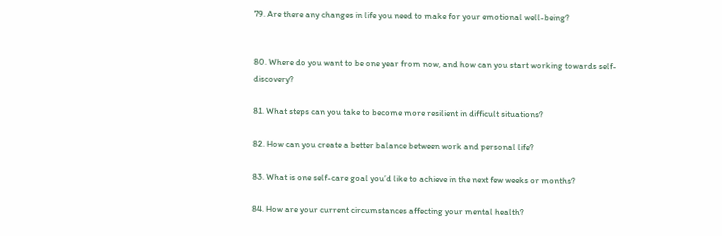79. Are there any changes in life you need to make for your emotional well-being?


80. Where do you want to be one year from now, and how can you start working towards self-discovery?

81. What steps can you take to become more resilient in difficult situations?

82. How can you create a better balance between work and personal life?

83. What is one self-care goal you’d like to achieve in the next few weeks or months?

84. How are your current circumstances affecting your mental health?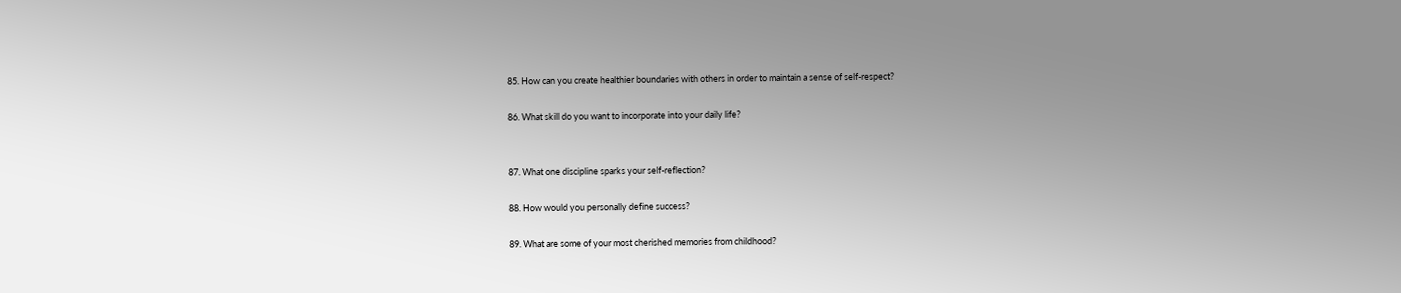85. How can you create healthier boundaries with others in order to maintain a sense of self-respect?

86. What skill do you want to incorporate into your daily life?


87. What one discipline sparks your self-reflection?

88. How would you personally define success?

89. What are some of your most cherished memories from childhood?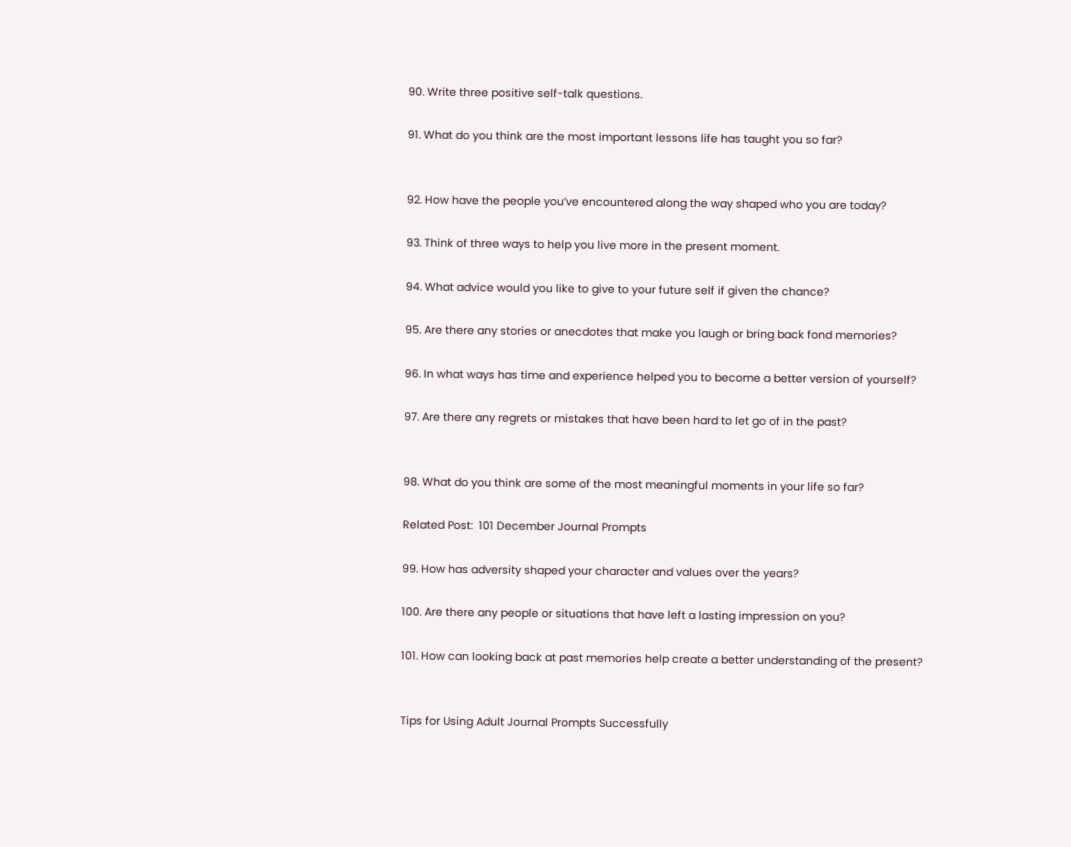90. Write three positive self-talk questions.

91. What do you think are the most important lessons life has taught you so far?


92. How have the people you’ve encountered along the way shaped who you are today?

93. Think of three ways to help you live more in the present moment.

94. What advice would you like to give to your future self if given the chance?

95. Are there any stories or anecdotes that make you laugh or bring back fond memories?

96. In what ways has time and experience helped you to become a better version of yourself?

97. Are there any regrets or mistakes that have been hard to let go of in the past?


98. What do you think are some of the most meaningful moments in your life so far?

Related Post:  101 December Journal Prompts

99. How has adversity shaped your character and values over the years?

100. Are there any people or situations that have left a lasting impression on you?

101. How can looking back at past memories help create a better understanding of the present?


Tips for Using Adult Journal Prompts Successfully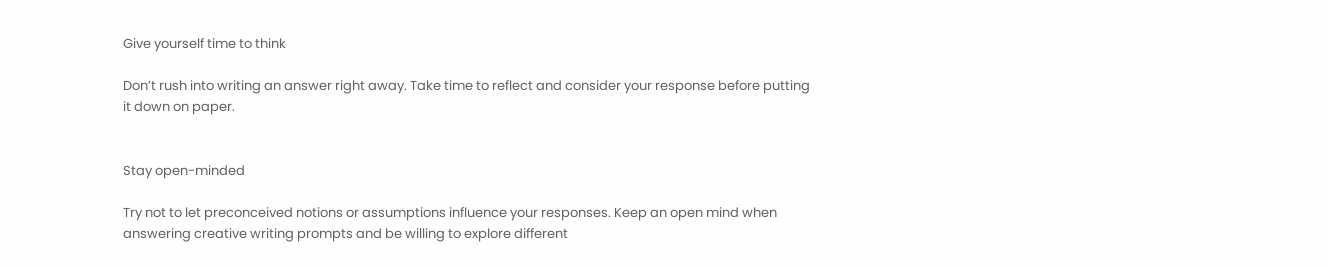Give yourself time to think

Don’t rush into writing an answer right away. Take time to reflect and consider your response before putting it down on paper.


Stay open-minded

Try not to let preconceived notions or assumptions influence your responses. Keep an open mind when answering creative writing prompts and be willing to explore different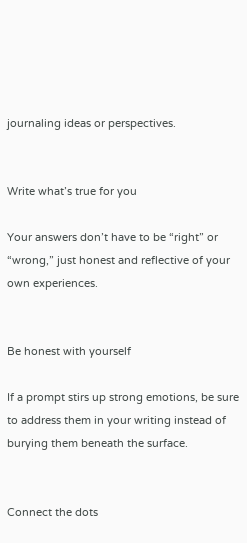journaling ideas or perspectives.


Write what’s true for you

Your answers don’t have to be “right” or “wrong,” just honest and reflective of your own experiences.


Be honest with yourself

If a prompt stirs up strong emotions, be sure to address them in your writing instead of burying them beneath the surface.


Connect the dots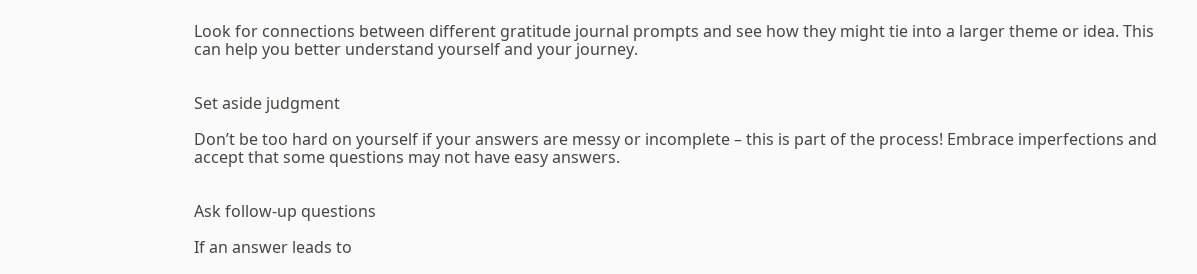Look for connections between different gratitude journal prompts and see how they might tie into a larger theme or idea. This can help you better understand yourself and your journey.


Set aside judgment

Don’t be too hard on yourself if your answers are messy or incomplete – this is part of the process! Embrace imperfections and accept that some questions may not have easy answers.


Ask follow-up questions

If an answer leads to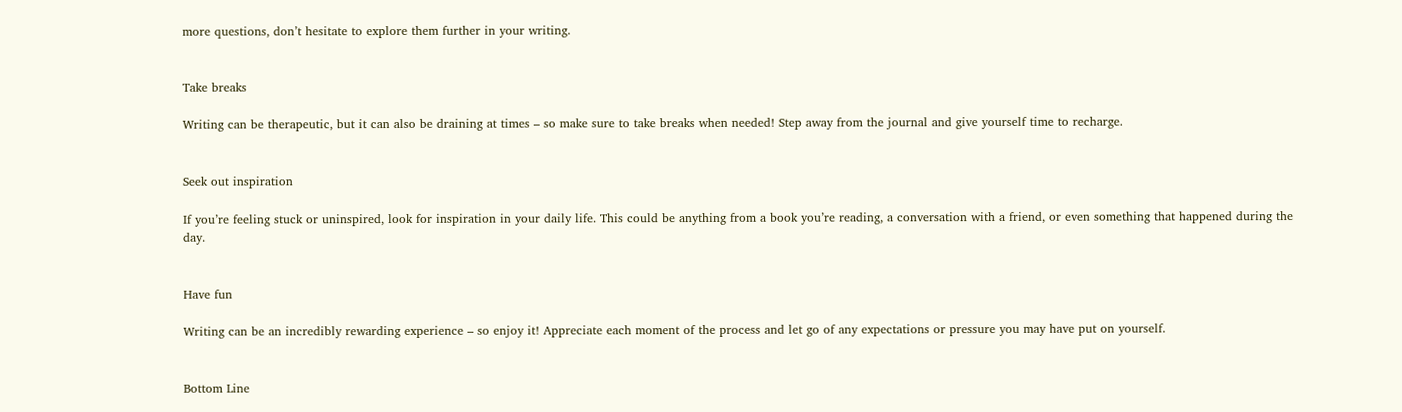more questions, don’t hesitate to explore them further in your writing.


Take breaks

Writing can be therapeutic, but it can also be draining at times – so make sure to take breaks when needed! Step away from the journal and give yourself time to recharge.


Seek out inspiration

If you’re feeling stuck or uninspired, look for inspiration in your daily life. This could be anything from a book you’re reading, a conversation with a friend, or even something that happened during the day.


Have fun

Writing can be an incredibly rewarding experience – so enjoy it! Appreciate each moment of the process and let go of any expectations or pressure you may have put on yourself.


Bottom Line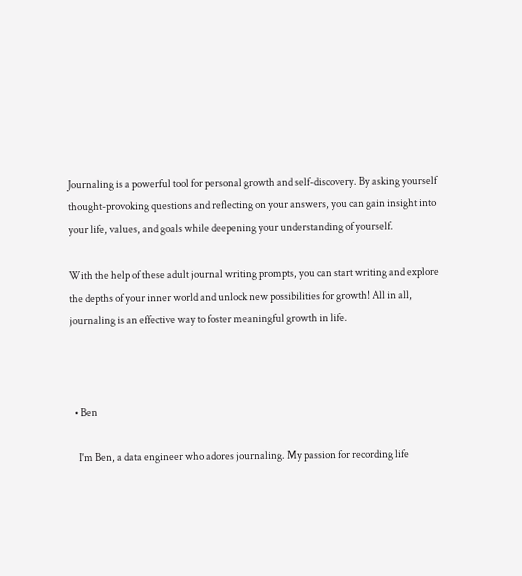Journaling is a powerful tool for personal growth and self-discovery. By asking yourself thought-provoking questions and reflecting on your answers, you can gain insight into your life, values, and goals while deepening your understanding of yourself.

With the help of these adult journal writing prompts, you can start writing and explore the depths of your inner world and unlock new possibilities for growth! All in all, journaling is an effective way to foster meaningful growth in life.



  • Ben

    I'm Ben, a data engineer who adores journaling. My passion for recording life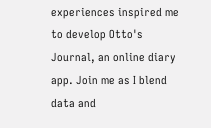experiences inspired me to develop Otto's Journal, an online diary app. Join me as I blend data and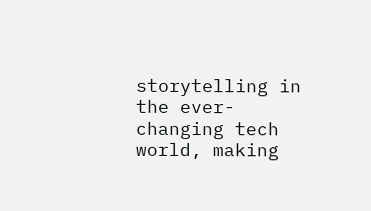storytelling in the ever-changing tech world, making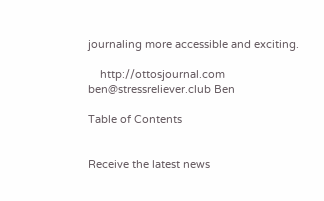journaling more accessible and exciting.

    http://ottosjournal.com ben@stressreliever.club Ben

Table of Contents


Receive the latest news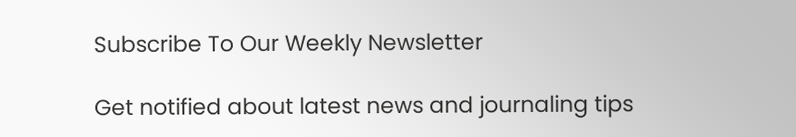Subscribe To Our Weekly Newsletter

Get notified about latest news and journaling tips